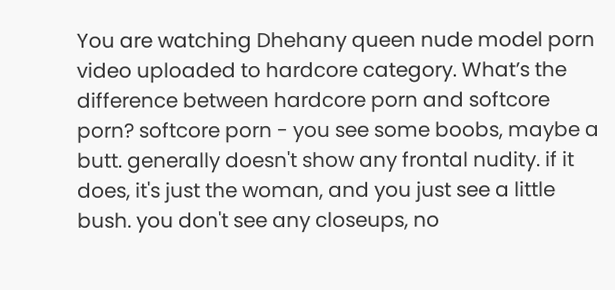You are watching Dhehany queen nude model porn video uploaded to hardcore category. What’s the difference between hardcore porn and softcore porn? softcore porn - you see some boobs, maybe a butt. generally doesn't show any frontal nudity. if it does, it's just the woman, and you just see a little bush. you don't see any closeups, no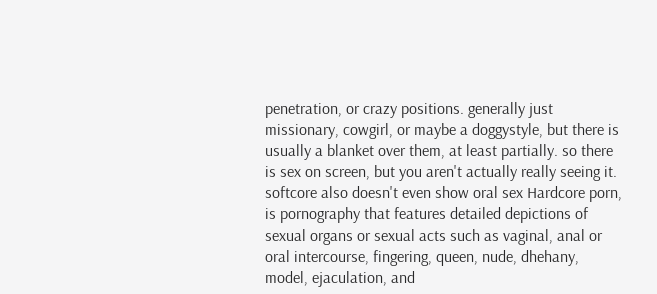penetration, or crazy positions. generally just missionary, cowgirl, or maybe a doggystyle, but there is usually a blanket over them, at least partially. so there is sex on screen, but you aren't actually really seeing it. softcore also doesn't even show oral sex Hardcore porn, is pornography that features detailed depictions of sexual organs or sexual acts such as vaginal, anal or oral intercourse, fingering, queen, nude, dhehany, model, ejaculation, and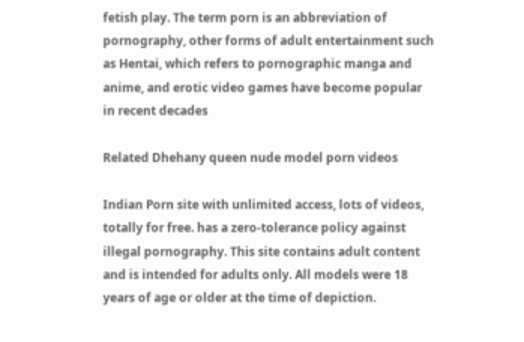fetish play. The term porn is an abbreviation of pornography, other forms of adult entertainment such as Hentai, which refers to pornographic manga and anime, and erotic video games have become popular in recent decades

Related Dhehany queen nude model porn videos

Indian Porn site with unlimited access, lots of videos, totally for free. has a zero-tolerance policy against illegal pornography. This site contains adult content and is intended for adults only. All models were 18 years of age or older at the time of depiction.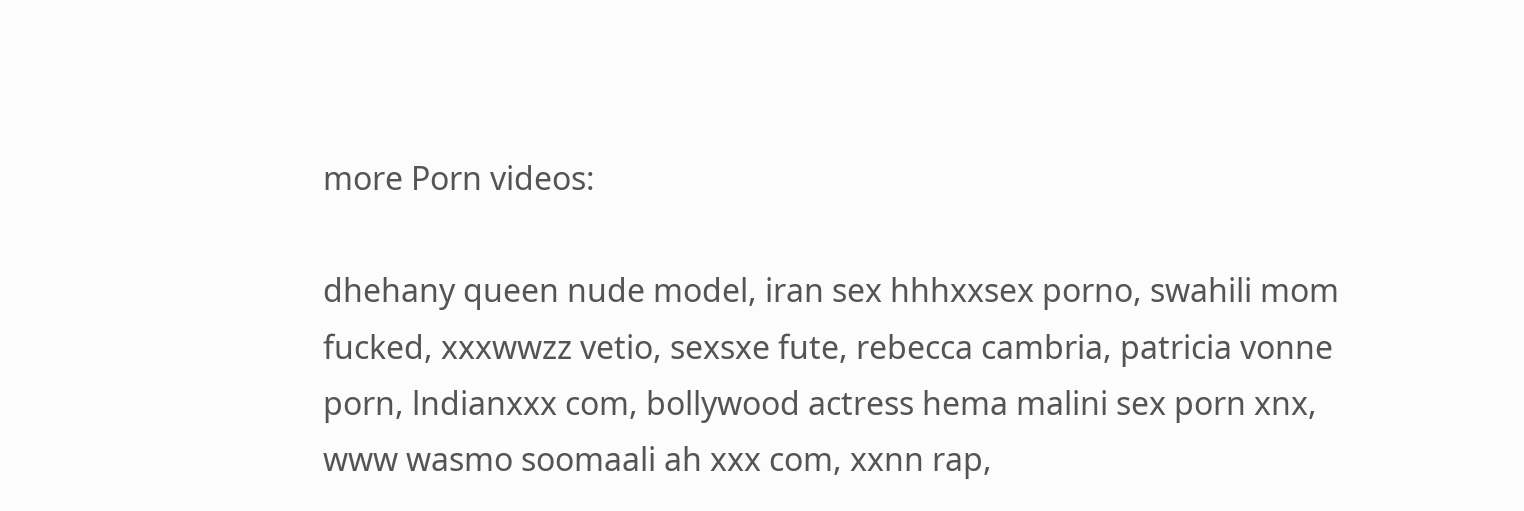more Porn videos:

dhehany queen nude model, iran sex hhhxxsex porno, swahili mom fucked, xxxwwzz vetio, sexsxe fute, rebecca cambria, patricia vonne porn, lndianxxx com, bollywood actress hema malini sex porn xnx, www wasmo soomaali ah xxx com, xxnn rap,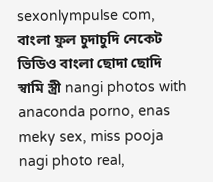sexonlympulse com, বাংলা ফুল চুদাচুদি নেকেট ভিডিও বাংলা ছোদা ছোদি স্বামি স্ত্রী nangi photos with anaconda porno, enas meky sex, miss pooja nagi photo real,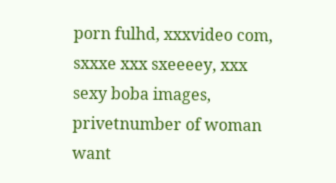porn fulhd, xxxvideo com, sxxxe xxx sxeeeey, xxx sexy boba images, privetnumber of woman want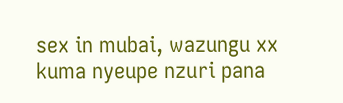sex in mubai, wazungu xx kuma nyeupe nzuri pana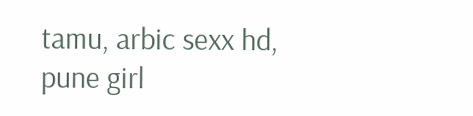tamu, arbic sexx hd, pune girl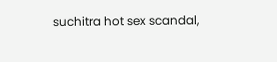suchitra hot sex scandal,